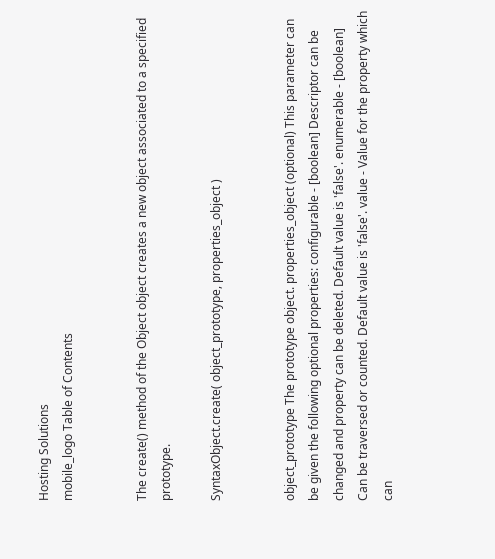Hosting Solutions
mobile_logo Table of Contents


The create() method of the Object object creates a new object associated to a specified prototype.

SyntaxObject.create( object_prototype, properties_object )


object_prototype The prototype object. properties_object (optional) This parameter can be given the following optional properties: configurable - [boolean] Descriptor can be changed and property can be deleted. Default value is 'false'. enumerable - [boolean] Can be traversed or counted. Default value is 'false'. value - Value for the property which can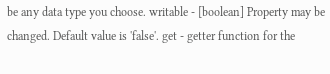be any data type you choose. writable - [boolean] Property may be changed. Default value is 'false'. get - getter function for the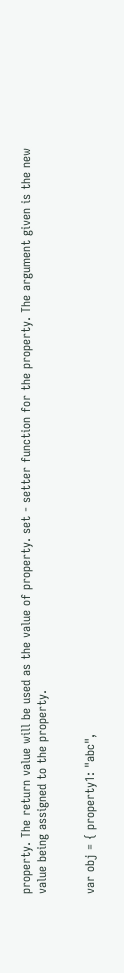property. The return value will be used as the value of property. set - setter function for the property. The argument given is the new value being assigned to the property.


var obj = { property1: "abc",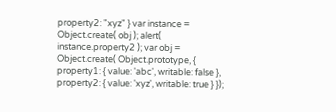property2: "xyz" } var instance = Object.create( obj ); alert( instance.property2 ); var obj = Object.create( Object.prototype, { property1: { value: 'abc', writable: false }, property2: { value: 'xyz', writable: true } });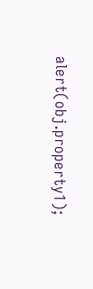alert(obj.property1);